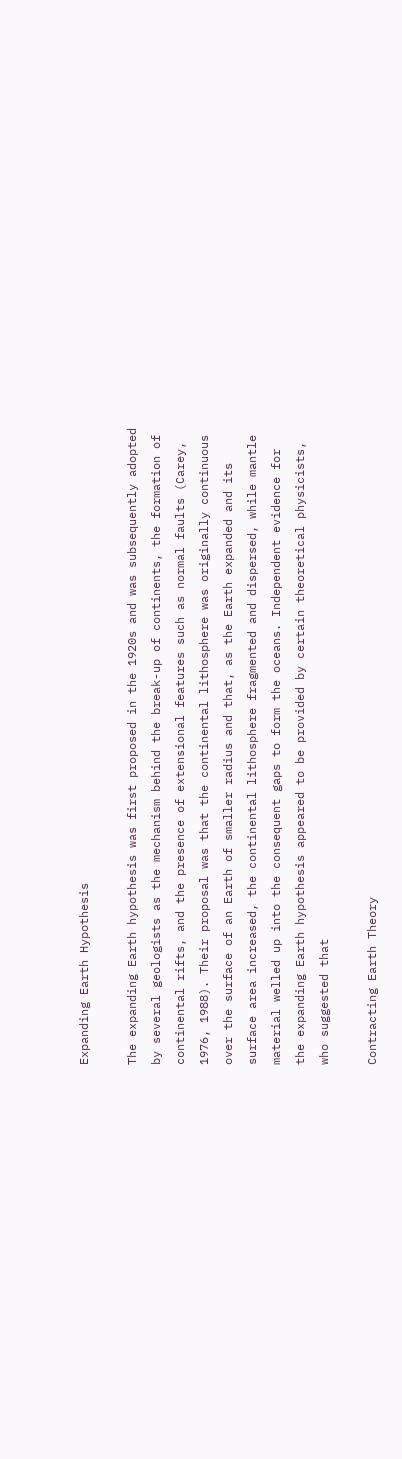Expanding Earth Hypothesis

The expanding Earth hypothesis was first proposed in the 1920s and was subsequently adopted by several geologists as the mechanism behind the break-up of continents, the formation of continental rifts, and the presence of extensional features such as normal faults (Carey, 1976, 1988). Their proposal was that the continental lithosphere was originally continuous over the surface of an Earth of smaller radius and that, as the Earth expanded and its surface area increased, the continental lithosphere fragmented and dispersed, while mantle material welled up into the consequent gaps to form the oceans. Independent evidence for the expanding Earth hypothesis appeared to be provided by certain theoretical physicists, who suggested that

Contracting Earth Theory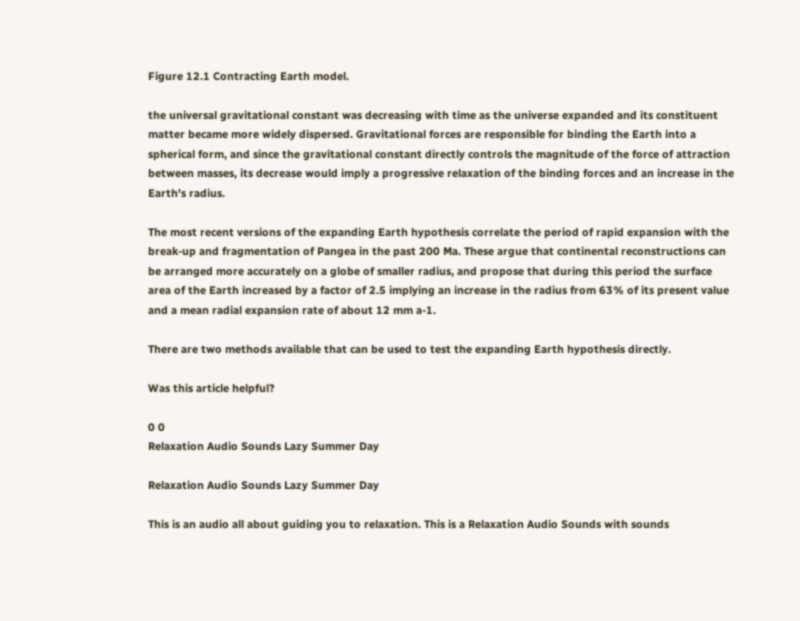Figure 12.1 Contracting Earth model.

the universal gravitational constant was decreasing with time as the universe expanded and its constituent matter became more widely dispersed. Gravitational forces are responsible for binding the Earth into a spherical form, and since the gravitational constant directly controls the magnitude of the force of attraction between masses, its decrease would imply a progressive relaxation of the binding forces and an increase in the Earth's radius.

The most recent versions of the expanding Earth hypothesis correlate the period of rapid expansion with the break-up and fragmentation of Pangea in the past 200 Ma. These argue that continental reconstructions can be arranged more accurately on a globe of smaller radius, and propose that during this period the surface area of the Earth increased by a factor of 2.5 implying an increase in the radius from 63% of its present value and a mean radial expansion rate of about 12 mm a-1.

There are two methods available that can be used to test the expanding Earth hypothesis directly.

Was this article helpful?

0 0
Relaxation Audio Sounds Lazy Summer Day

Relaxation Audio Sounds Lazy Summer Day

This is an audio all about guiding you to relaxation. This is a Relaxation Audio Sounds with sounds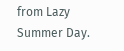from Lazy Summer Day.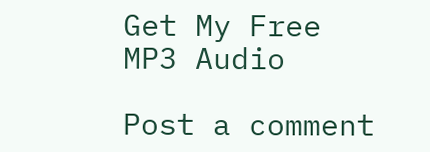Get My Free MP3 Audio

Post a comment